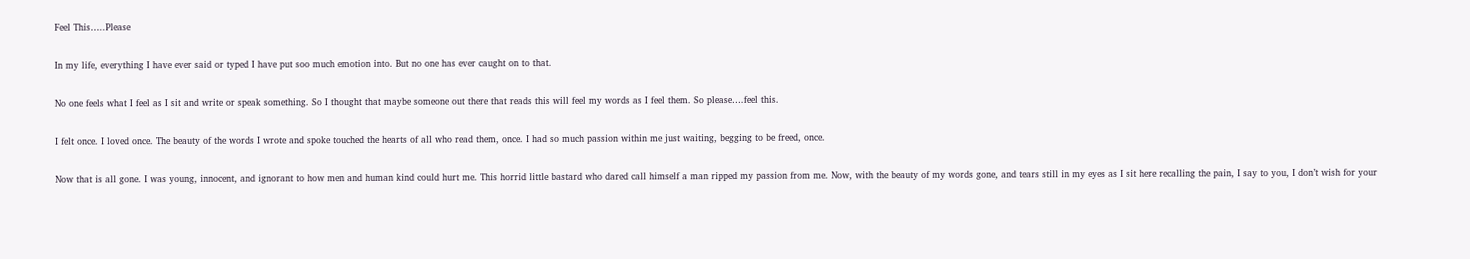Feel This…..Please

In my life, everything I have ever said or typed I have put soo much emotion into. But no one has ever caught on to that.

No one feels what I feel as I sit and write or speak something. So I thought that maybe someone out there that reads this will feel my words as I feel them. So please….feel this.

I felt once. I loved once. The beauty of the words I wrote and spoke touched the hearts of all who read them, once. I had so much passion within me just waiting, begging to be freed, once.

Now that is all gone. I was young, innocent, and ignorant to how men and human kind could hurt me. This horrid little bastard who dared call himself a man ripped my passion from me. Now, with the beauty of my words gone, and tears still in my eyes as I sit here recalling the pain, I say to you, I don’t wish for your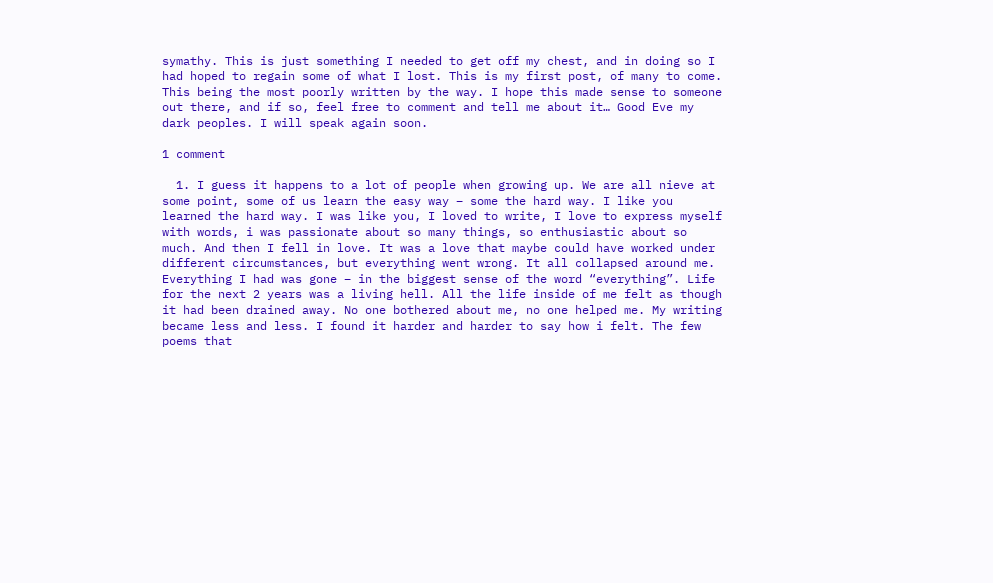symathy. This is just something I needed to get off my chest, and in doing so I had hoped to regain some of what I lost. This is my first post, of many to come. This being the most poorly written by the way. I hope this made sense to someone out there, and if so, feel free to comment and tell me about it… Good Eve my dark peoples. I will speak again soon.

1 comment

  1. I guess it happens to a lot of people when growing up. We are all nieve at some point, some of us learn the easy way – some the hard way. I like you learned the hard way. I was like you, I loved to write, I love to express myself with words, i was passionate about so many things, so enthusiastic about so much. And then I fell in love. It was a love that maybe could have worked under different circumstances, but everything went wrong. It all collapsed around me. Everything I had was gone – in the biggest sense of the word “everything”. Life for the next 2 years was a living hell. All the life inside of me felt as though it had been drained away. No one bothered about me, no one helped me. My writing became less and less. I found it harder and harder to say how i felt. The few poems that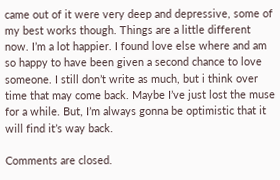came out of it were very deep and depressive, some of my best works though. Things are a little different now. I’m a lot happier. I found love else where and am so happy to have been given a second chance to love someone. I still don’t write as much, but i think over time that may come back. Maybe I’ve just lost the muse for a while. But, I’m always gonna be optimistic that it will find it’s way back.

Comments are closed.